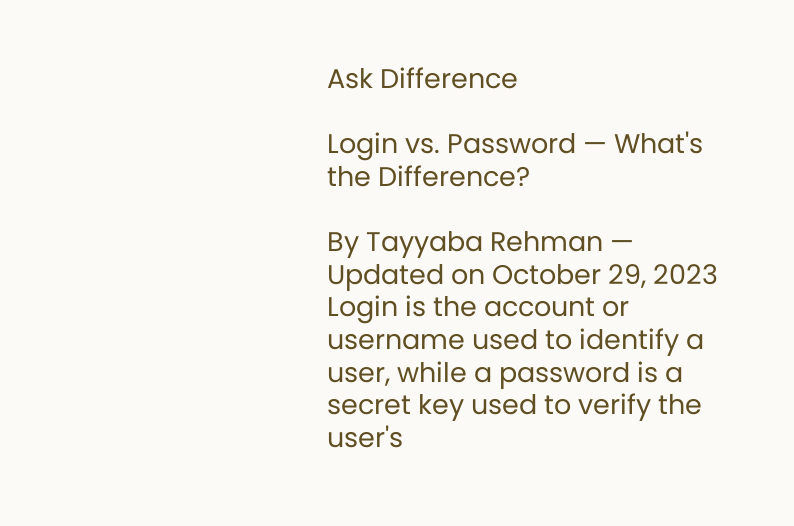Ask Difference

Login vs. Password — What's the Difference?

By Tayyaba Rehman — Updated on October 29, 2023
Login is the account or username used to identify a user, while a password is a secret key used to verify the user's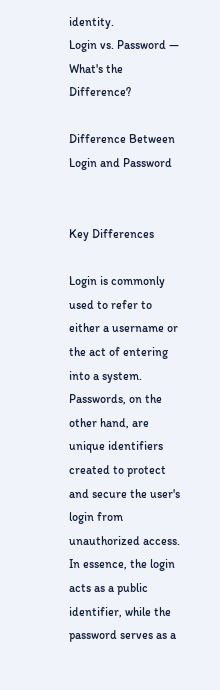identity.
Login vs. Password — What's the Difference?

Difference Between Login and Password


Key Differences

Login is commonly used to refer to either a username or the act of entering into a system. Passwords, on the other hand, are unique identifiers created to protect and secure the user's login from unauthorized access. In essence, the login acts as a public identifier, while the password serves as a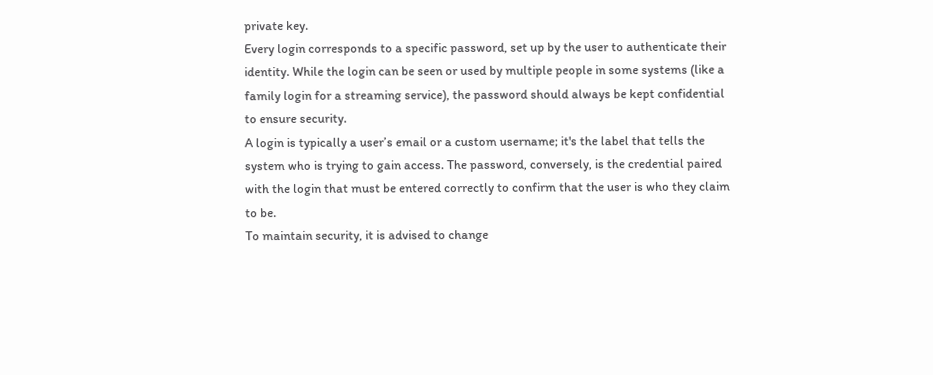private key.
Every login corresponds to a specific password, set up by the user to authenticate their identity. While the login can be seen or used by multiple people in some systems (like a family login for a streaming service), the password should always be kept confidential to ensure security.
A login is typically a user’s email or a custom username; it's the label that tells the system who is trying to gain access. The password, conversely, is the credential paired with the login that must be entered correctly to confirm that the user is who they claim to be.
To maintain security, it is advised to change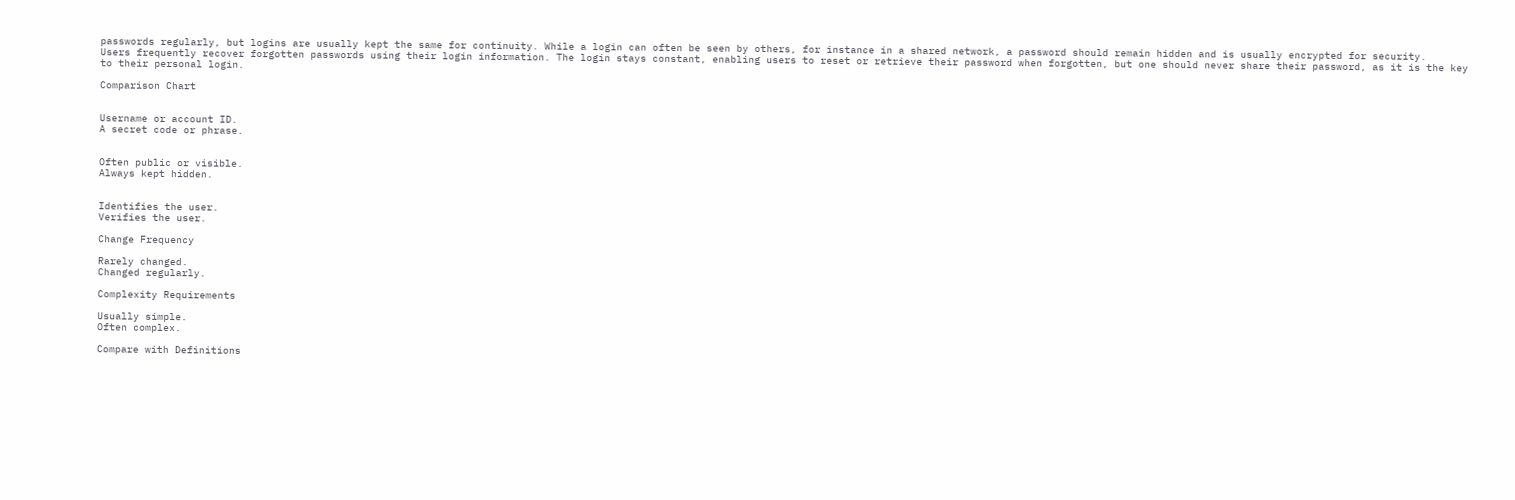passwords regularly, but logins are usually kept the same for continuity. While a login can often be seen by others, for instance in a shared network, a password should remain hidden and is usually encrypted for security.
Users frequently recover forgotten passwords using their login information. The login stays constant, enabling users to reset or retrieve their password when forgotten, but one should never share their password, as it is the key to their personal login.

Comparison Chart


Username or account ID.
A secret code or phrase.


Often public or visible.
Always kept hidden.


Identifies the user.
Verifies the user.

Change Frequency

Rarely changed.
Changed regularly.

Complexity Requirements

Usually simple.
Often complex.

Compare with Definitions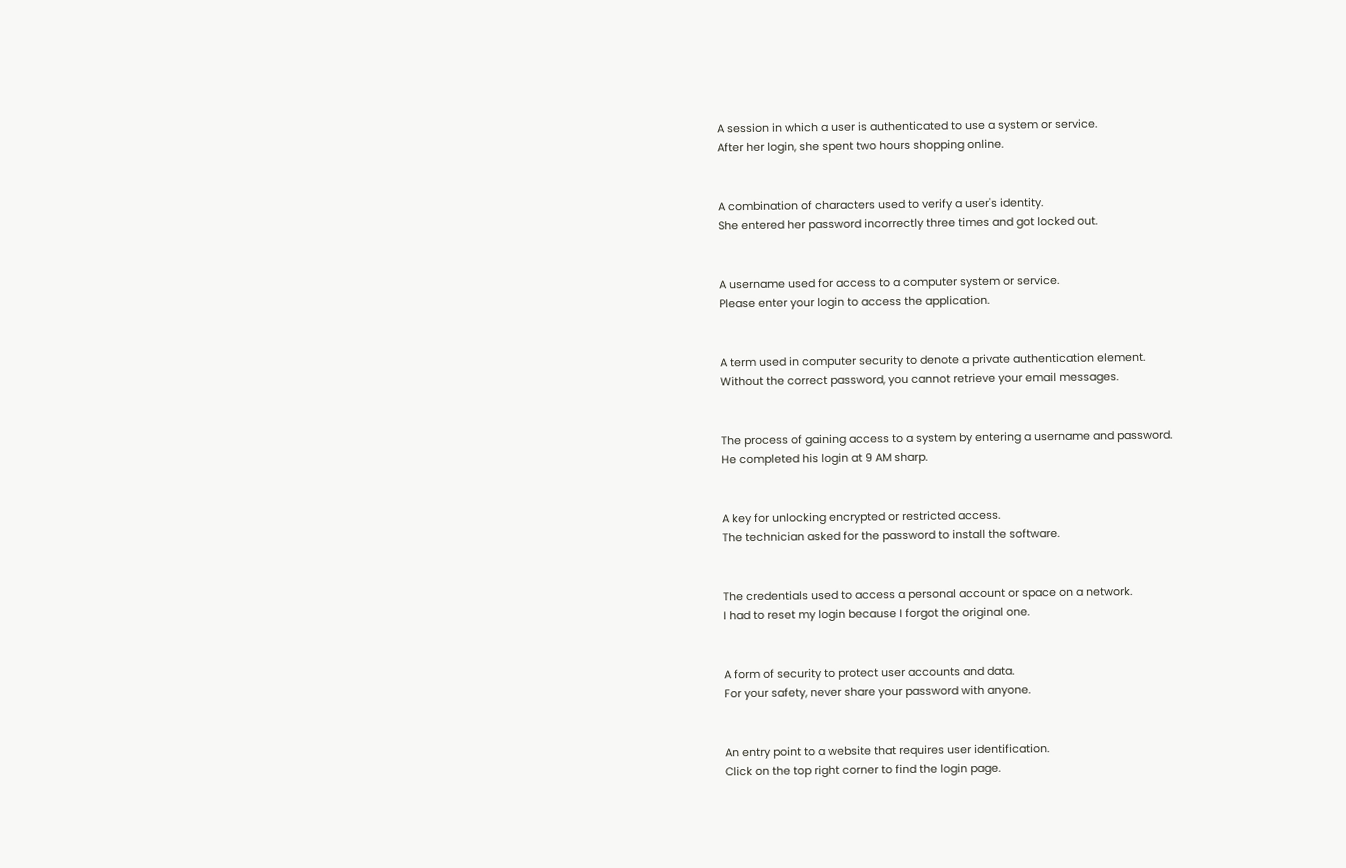A session in which a user is authenticated to use a system or service.
After her login, she spent two hours shopping online.


A combination of characters used to verify a user's identity.
She entered her password incorrectly three times and got locked out.


A username used for access to a computer system or service.
Please enter your login to access the application.


A term used in computer security to denote a private authentication element.
Without the correct password, you cannot retrieve your email messages.


The process of gaining access to a system by entering a username and password.
He completed his login at 9 AM sharp.


A key for unlocking encrypted or restricted access.
The technician asked for the password to install the software.


The credentials used to access a personal account or space on a network.
I had to reset my login because I forgot the original one.


A form of security to protect user accounts and data.
For your safety, never share your password with anyone.


An entry point to a website that requires user identification.
Click on the top right corner to find the login page.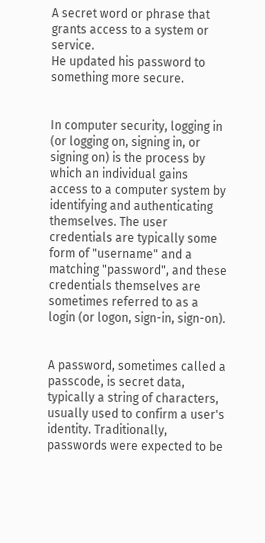A secret word or phrase that grants access to a system or service.
He updated his password to something more secure.


In computer security, logging in (or logging on, signing in, or signing on) is the process by which an individual gains access to a computer system by identifying and authenticating themselves. The user credentials are typically some form of "username" and a matching "password", and these credentials themselves are sometimes referred to as a login (or logon, sign-in, sign-on).


A password, sometimes called a passcode, is secret data, typically a string of characters, usually used to confirm a user's identity. Traditionally, passwords were expected to be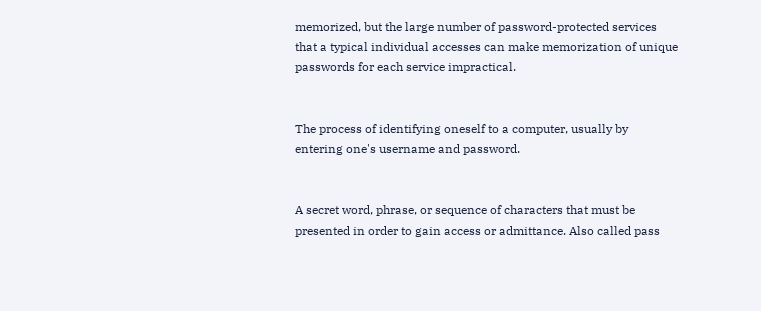memorized, but the large number of password-protected services that a typical individual accesses can make memorization of unique passwords for each service impractical.


The process of identifying oneself to a computer, usually by entering one's username and password.


A secret word, phrase, or sequence of characters that must be presented in order to gain access or admittance. Also called pass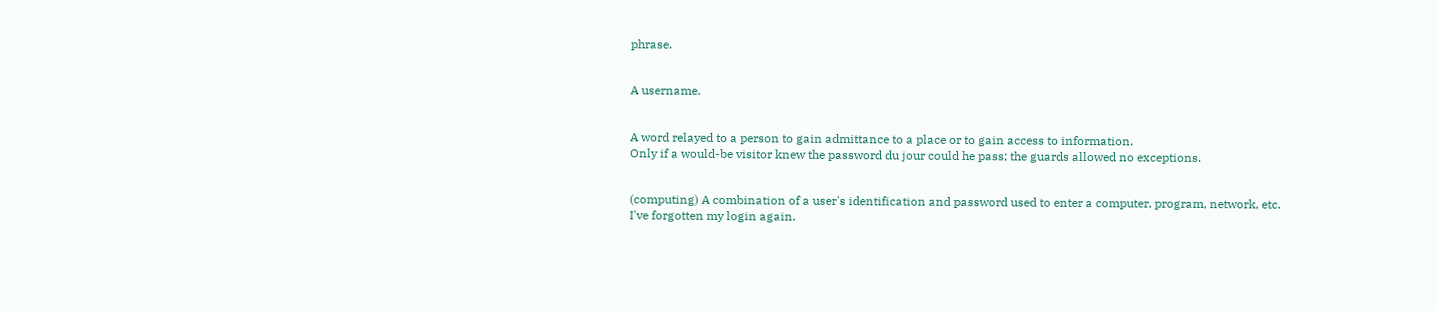phrase.


A username.


A word relayed to a person to gain admittance to a place or to gain access to information.
Only if a would-be visitor knew the password du jour could he pass; the guards allowed no exceptions.


(computing) A combination of a user's identification and password used to enter a computer, program, network, etc.
I've forgotten my login again.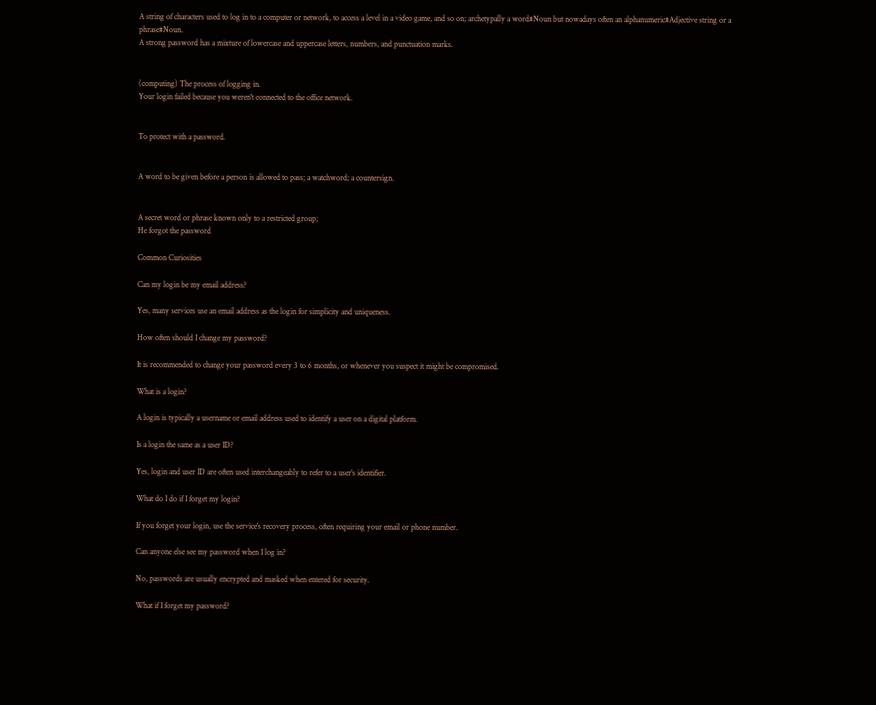A string of characters used to log in to a computer or network, to access a level in a video game, and so on; archetypally a word#Noun but nowadays often an alphanumeric#Adjective string or a phrase#Noun.
A strong password has a mixture of lowercase and uppercase letters, numbers, and punctuation marks.


(computing) The process of logging in.
Your login failed because you weren't connected to the office network.


To protect with a password.


A word to be given before a person is allowed to pass; a watchword; a countersign.


A secret word or phrase known only to a restricted group;
He forgot the password

Common Curiosities

Can my login be my email address?

Yes, many services use an email address as the login for simplicity and uniqueness.

How often should I change my password?

It is recommended to change your password every 3 to 6 months, or whenever you suspect it might be compromised.

What is a login?

A login is typically a username or email address used to identify a user on a digital platform.

Is a login the same as a user ID?

Yes, login and user ID are often used interchangeably to refer to a user’s identifier.

What do I do if I forget my login?

If you forget your login, use the service's recovery process, often requiring your email or phone number.

Can anyone else see my password when I log in?

No, passwords are usually encrypted and masked when entered for security.

What if I forget my password?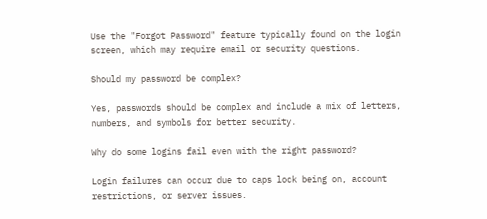Use the "Forgot Password" feature typically found on the login screen, which may require email or security questions.

Should my password be complex?

Yes, passwords should be complex and include a mix of letters, numbers, and symbols for better security.

Why do some logins fail even with the right password?

Login failures can occur due to caps lock being on, account restrictions, or server issues.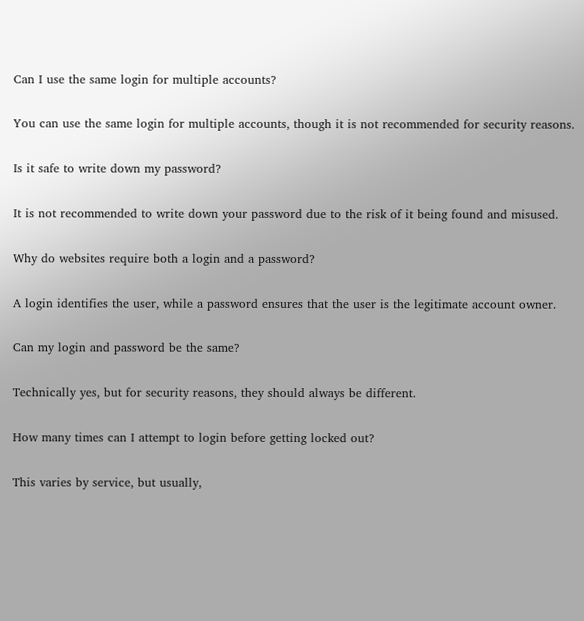Can I use the same login for multiple accounts?

You can use the same login for multiple accounts, though it is not recommended for security reasons.

Is it safe to write down my password?

It is not recommended to write down your password due to the risk of it being found and misused.

Why do websites require both a login and a password?

A login identifies the user, while a password ensures that the user is the legitimate account owner.

Can my login and password be the same?

Technically yes, but for security reasons, they should always be different.

How many times can I attempt to login before getting locked out?

This varies by service, but usually,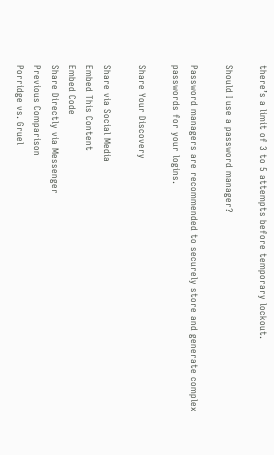there’s a limit of 3 to 5 attempts before temporary lockout.

Should I use a password manager?

Password managers are recommended to securely store and generate complex passwords for your logins.

Share Your Discovery

Share via Social Media
Embed This Content
Embed Code
Share Directly via Messenger
Previous Comparison
Porridge vs. Gruel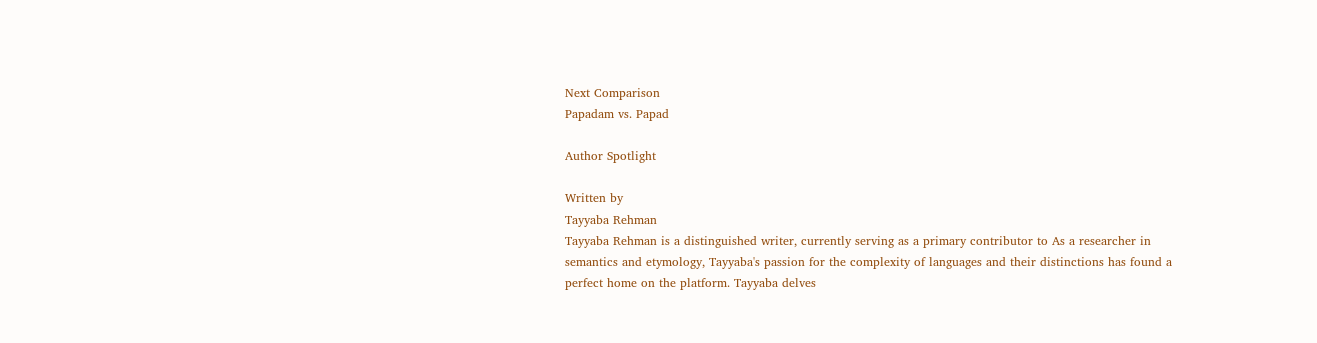Next Comparison
Papadam vs. Papad

Author Spotlight

Written by
Tayyaba Rehman
Tayyaba Rehman is a distinguished writer, currently serving as a primary contributor to As a researcher in semantics and etymology, Tayyaba's passion for the complexity of languages and their distinctions has found a perfect home on the platform. Tayyaba delves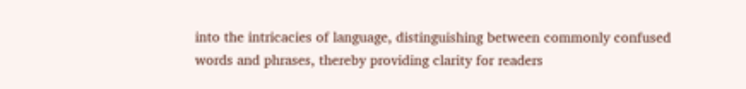into the intricacies of language, distinguishing between commonly confused words and phrases, thereby providing clarity for readers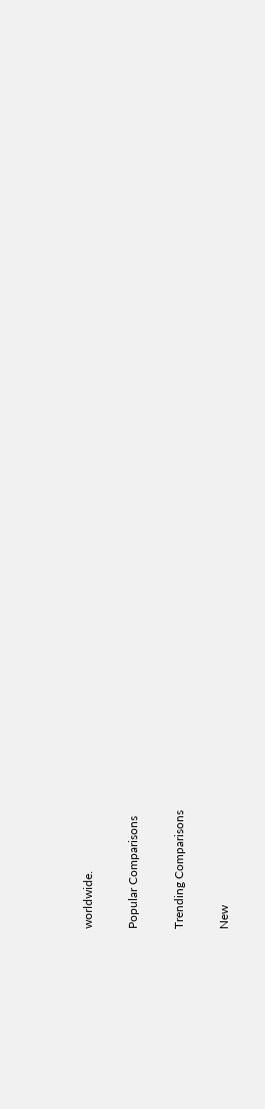worldwide.

Popular Comparisons

Trending Comparisons

New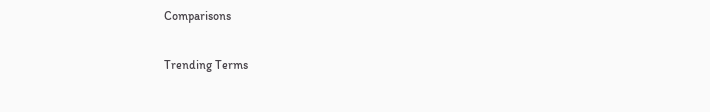Comparisons

Trending Terms